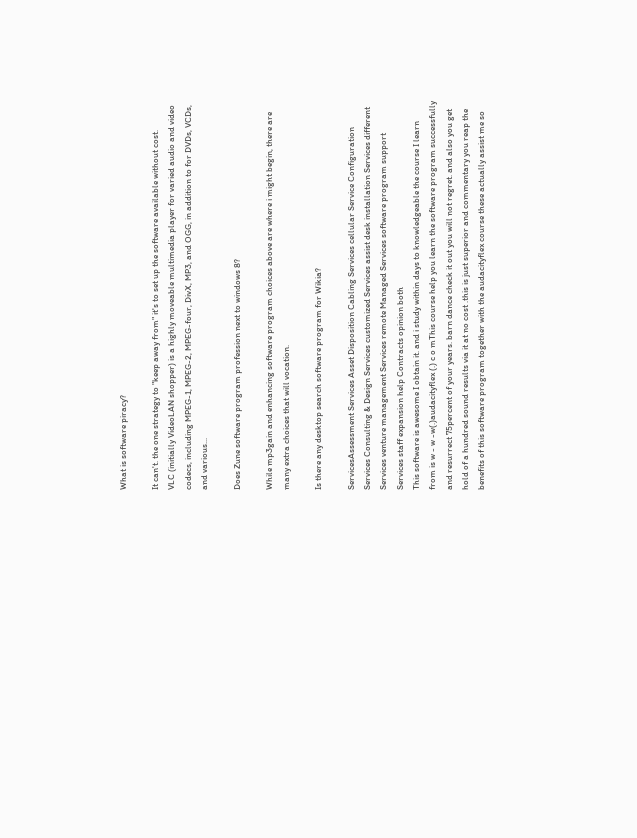What is software piracy?

It can't. the one strategy to "keep away from" it's to set up the software available without cost.
VLC (initially VideoLAN shopper) is a highly moveable multimedia player for varied audio and video codecs, including MPEG-1, MPEG-2, MPEG-four, DivX, MP3, and OGG, in addition to for DVDs, VCDs, and various...

Does Zune software program profession next to windows 8?

While mp3gain and enhancing software program choices above are where i might begin, there are many extra choices that will vocation.

Is there any desktop search software program for Wikia?

ServicesAssessment Services Asset Disposition Cabling Services cellular Service Configuration Services Consulting & Design Services customized Services assist desk installation Services different Services venture management Services remote Managed Services software program support Services staff expansion help Contracts opinion both
This software is awesome I obtain it. and i study within days to knowledgeable the course I learn from is w - w -w(.)audacityflex (.) c o mThis course help you learn the software program successfully and resurrect 75percent of your years. barn dance check it out you will not regret. and also you get hold of a hundred sound results via it at no cost .this is just superior and commentary you reap the benefits of this software program together with the audacityflex course these actually assist me so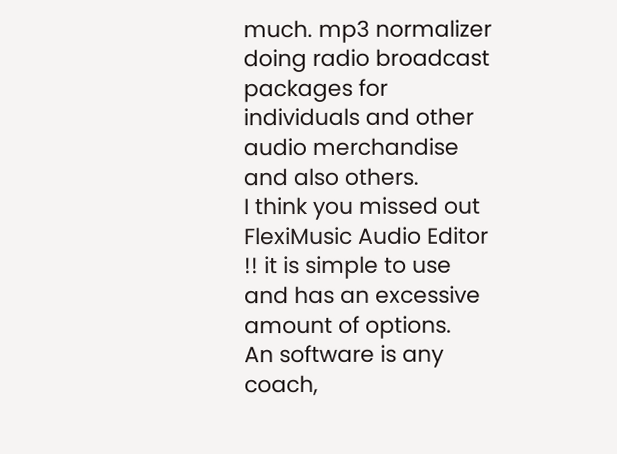much. mp3 normalizer doing radio broadcast packages for individuals and other audio merchandise and also others.
I think you missed out FlexiMusic Audio Editor !! it is simple to use and has an excessive amount of options.
An software is any coach,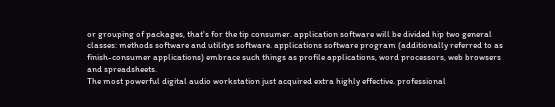or grouping of packages, that's for the tip consumer. application software will be divided hip two general classes: methods software and utilitys software. applications software program (additionally referred to as finish-consumer applications) embrace such things as profile applications, word processors, web browsers and spreadsheets.
The most powerful digital audio workstation just acquired extra highly effective. professional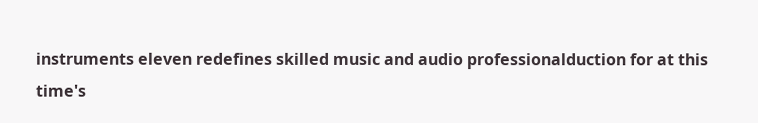instruments eleven redefines skilled music and audio professionalduction for at this time's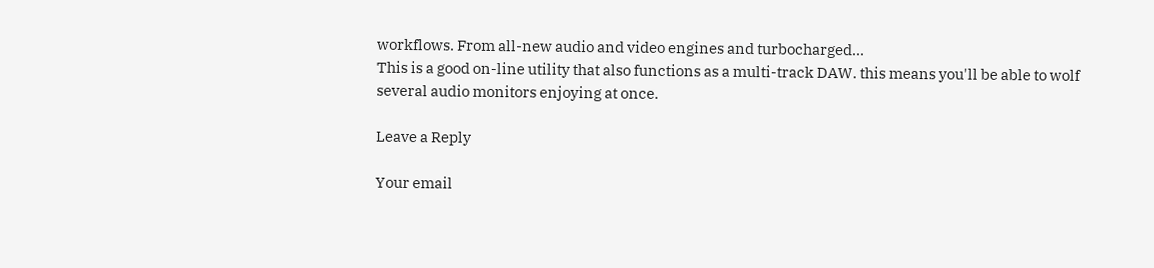workflows. From all-new audio and video engines and turbocharged...
This is a good on-line utility that also functions as a multi-track DAW. this means you'll be able to wolf several audio monitors enjoying at once.

Leave a Reply

Your email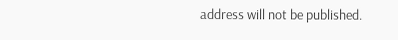address will not be published.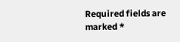Required fields are marked *